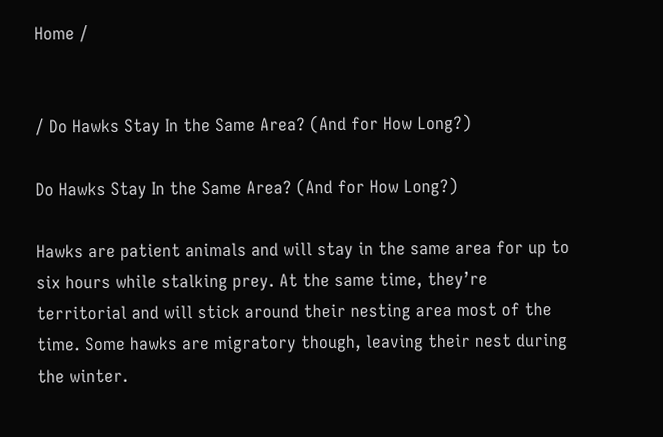Home /


/ Do Hawks Stay In the Same Area? (And for How Long?)

Do Hawks Stay In the Same Area? (And for How Long?)

Hawks are patient animals and will stay in the same area for up to six hours while stalking prey. At the same time, they’re territorial and will stick around their nesting area most of the time. Some hawks are migratory though, leaving their nest during the winter.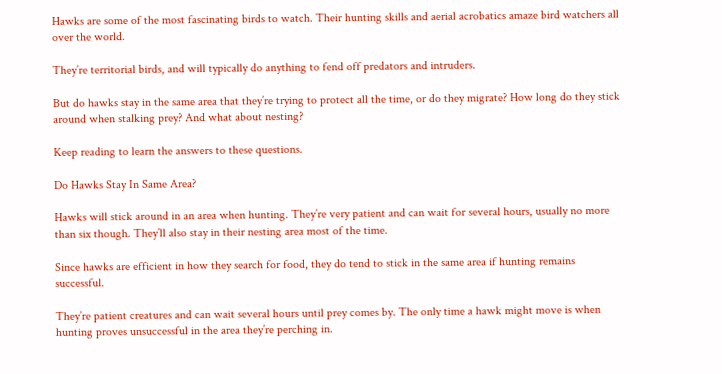Hawks are some of the most fascinating birds to watch. Their hunting skills and aerial acrobatics amaze bird watchers all over the world.

They’re territorial birds, and will typically do anything to fend off predators and intruders.

But do hawks stay in the same area that they’re trying to protect all the time, or do they migrate? How long do they stick around when stalking prey? And what about nesting?

Keep reading to learn the answers to these questions.

Do Hawks Stay In Same Area?

Hawks will stick around in an area when hunting. They’re very patient and can wait for several hours, usually no more than six though. They’ll also stay in their nesting area most of the time.

Since hawks are efficient in how they search for food, they do tend to stick in the same area if hunting remains successful.

They’re patient creatures and can wait several hours until prey comes by. The only time a hawk might move is when hunting proves unsuccessful in the area they’re perching in.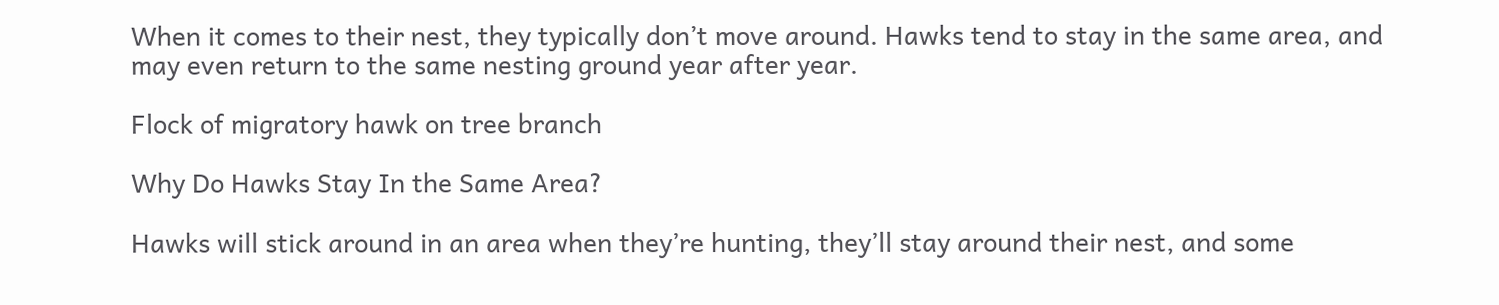When it comes to their nest, they typically don’t move around. Hawks tend to stay in the same area, and may even return to the same nesting ground year after year.

Flock of migratory hawk on tree branch

Why Do Hawks Stay In the Same Area?

Hawks will stick around in an area when they’re hunting, they’ll stay around their nest, and some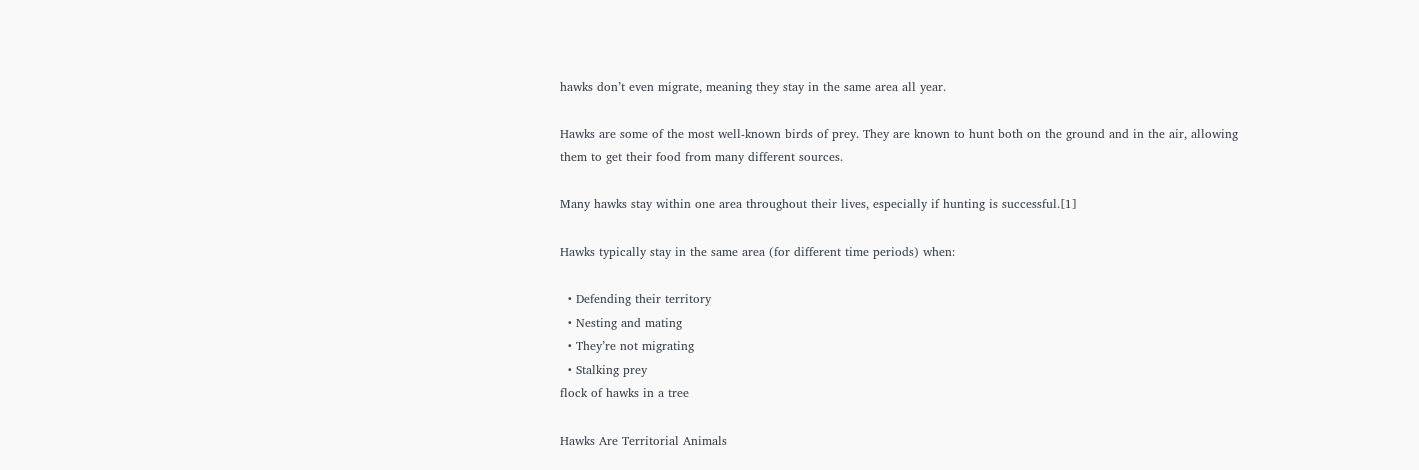hawks don’t even migrate, meaning they stay in the same area all year.

Hawks are some of the most well-known birds of prey. They are known to hunt both on the ground and in the air, allowing them to get their food from many different sources.

Many hawks stay within one area throughout their lives, especially if hunting is successful.[1]

Hawks typically stay in the same area (for different time periods) when:

  • Defending their territory
  • Nesting and mating
  • They’re not migrating
  • Stalking prey
flock of hawks in a tree

Hawks Are Territorial Animals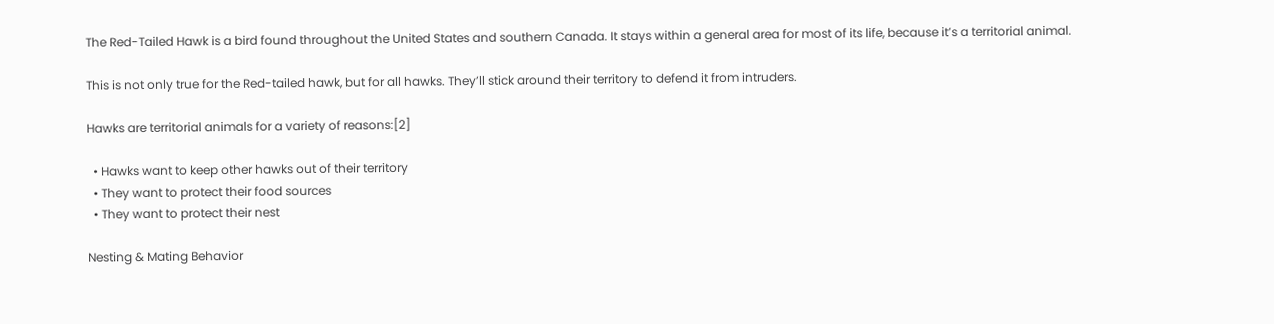The Red-Tailed Hawk is a bird found throughout the United States and southern Canada. It stays within a general area for most of its life, because it’s a territorial animal.

This is not only true for the Red-tailed hawk, but for all hawks. They’ll stick around their territory to defend it from intruders.

Hawks are territorial animals for a variety of reasons:[2]

  • Hawks want to keep other hawks out of their territory
  • They want to protect their food sources
  • They want to protect their nest

Nesting & Mating Behavior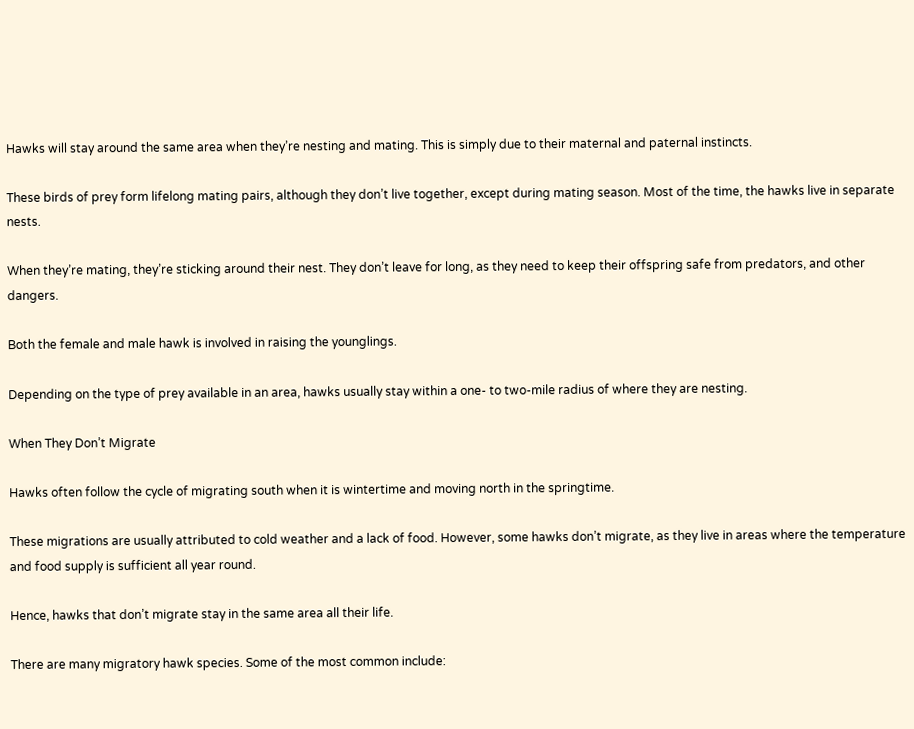Hawks will stay around the same area when they’re nesting and mating. This is simply due to their maternal and paternal instincts.

These birds of prey form lifelong mating pairs, although they don’t live together, except during mating season. Most of the time, the hawks live in separate nests.

When they’re mating, they’re sticking around their nest. They don’t leave for long, as they need to keep their offspring safe from predators, and other dangers.

Both the female and male hawk is involved in raising the younglings.

Depending on the type of prey available in an area, hawks usually stay within a one- to two-mile radius of where they are nesting.

When They Don’t Migrate

Hawks often follow the cycle of migrating south when it is wintertime and moving north in the springtime.

These migrations are usually attributed to cold weather and a lack of food. However, some hawks don’t migrate, as they live in areas where the temperature and food supply is sufficient all year round.

Hence, hawks that don’t migrate stay in the same area all their life.

There are many migratory hawk species. Some of the most common include: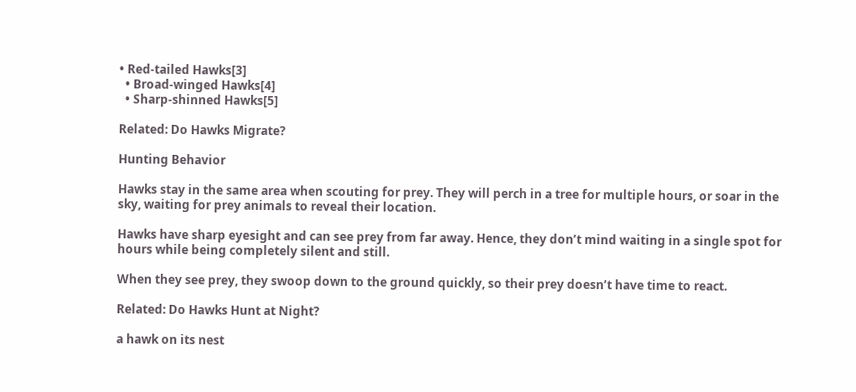• Red-tailed Hawks[3]
  • Broad-winged Hawks[4]
  • Sharp-shinned Hawks[5]

Related: Do Hawks Migrate?

Hunting Behavior

Hawks stay in the same area when scouting for prey. They will perch in a tree for multiple hours, or soar in the sky, waiting for prey animals to reveal their location.

Hawks have sharp eyesight and can see prey from far away. Hence, they don’t mind waiting in a single spot for hours while being completely silent and still.

When they see prey, they swoop down to the ground quickly, so their prey doesn’t have time to react.

Related: Do Hawks Hunt at Night?

a hawk on its nest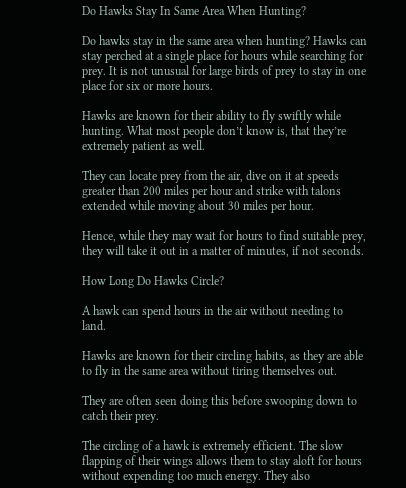Do Hawks Stay In Same Area When Hunting?

Do hawks stay in the same area when hunting? Hawks can stay perched at a single place for hours while searching for prey. It is not unusual for large birds of prey to stay in one place for six or more hours.

Hawks are known for their ability to fly swiftly while hunting. What most people don’t know is, that they’re extremely patient as well.

They can locate prey from the air, dive on it at speeds greater than 200 miles per hour and strike with talons extended while moving about 30 miles per hour.

Hence, while they may wait for hours to find suitable prey, they will take it out in a matter of minutes, if not seconds.

How Long Do Hawks Circle?

A hawk can spend hours in the air without needing to land.

Hawks are known for their circling habits, as they are able to fly in the same area without tiring themselves out.

They are often seen doing this before swooping down to catch their prey.

The circling of a hawk is extremely efficient. The slow flapping of their wings allows them to stay aloft for hours without expending too much energy. They also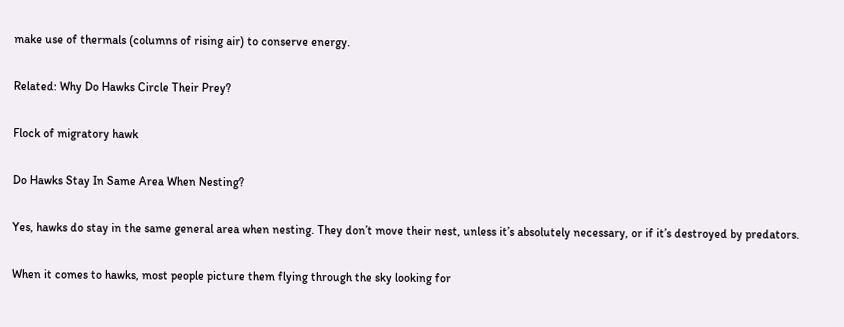make use of thermals (columns of rising air) to conserve energy.

Related: Why Do Hawks Circle Their Prey?

Flock of migratory hawk

Do Hawks Stay In Same Area When Nesting?

Yes, hawks do stay in the same general area when nesting. They don’t move their nest, unless it’s absolutely necessary, or if it’s destroyed by predators.

When it comes to hawks, most people picture them flying through the sky looking for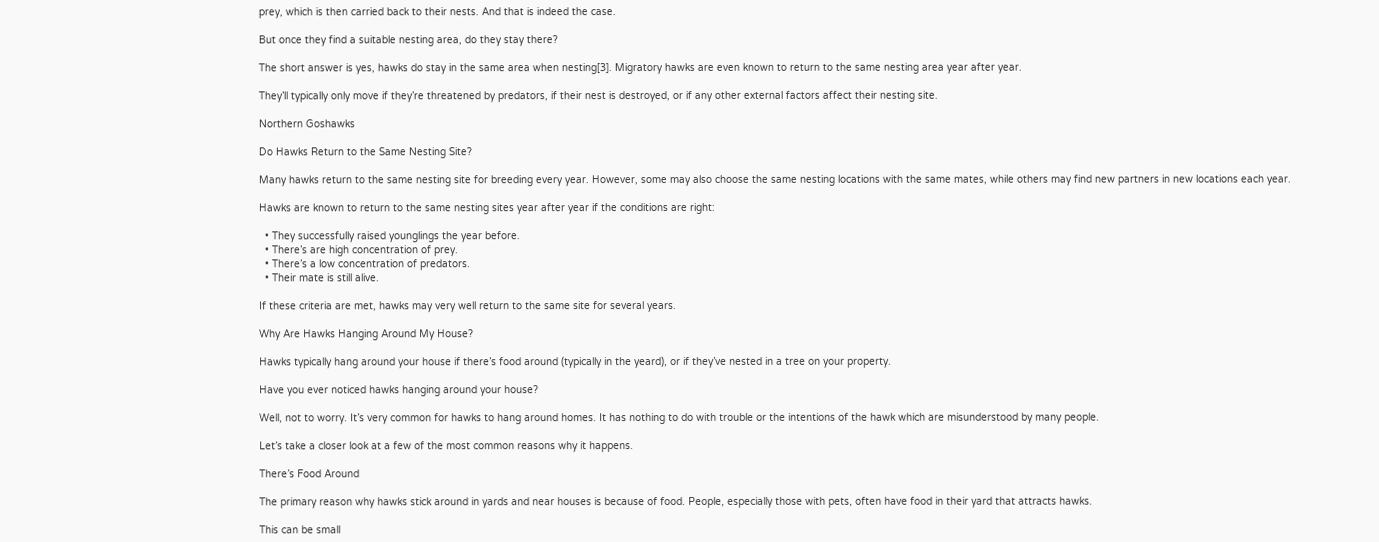prey, which is then carried back to their nests. And that is indeed the case.

But once they find a suitable nesting area, do they stay there?

The short answer is yes, hawks do stay in the same area when nesting[3]. Migratory hawks are even known to return to the same nesting area year after year.

They’ll typically only move if they’re threatened by predators, if their nest is destroyed, or if any other external factors affect their nesting site.

Northern Goshawks

Do Hawks Return to the Same Nesting Site?

Many hawks return to the same nesting site for breeding every year. However, some may also choose the same nesting locations with the same mates, while others may find new partners in new locations each year.

Hawks are known to return to the same nesting sites year after year if the conditions are right:

  • They successfully raised younglings the year before.
  • There’s are high concentration of prey.
  • There’s a low concentration of predators.
  • Their mate is still alive.

If these criteria are met, hawks may very well return to the same site for several years.

Why Are Hawks Hanging Around My House?

Hawks typically hang around your house if there’s food around (typically in the yeard), or if they’ve nested in a tree on your property.

Have you ever noticed hawks hanging around your house?

Well, not to worry. It’s very common for hawks to hang around homes. It has nothing to do with trouble or the intentions of the hawk which are misunderstood by many people.

Let’s take a closer look at a few of the most common reasons why it happens.

There’s Food Around

The primary reason why hawks stick around in yards and near houses is because of food. People, especially those with pets, often have food in their yard that attracts hawks.

This can be small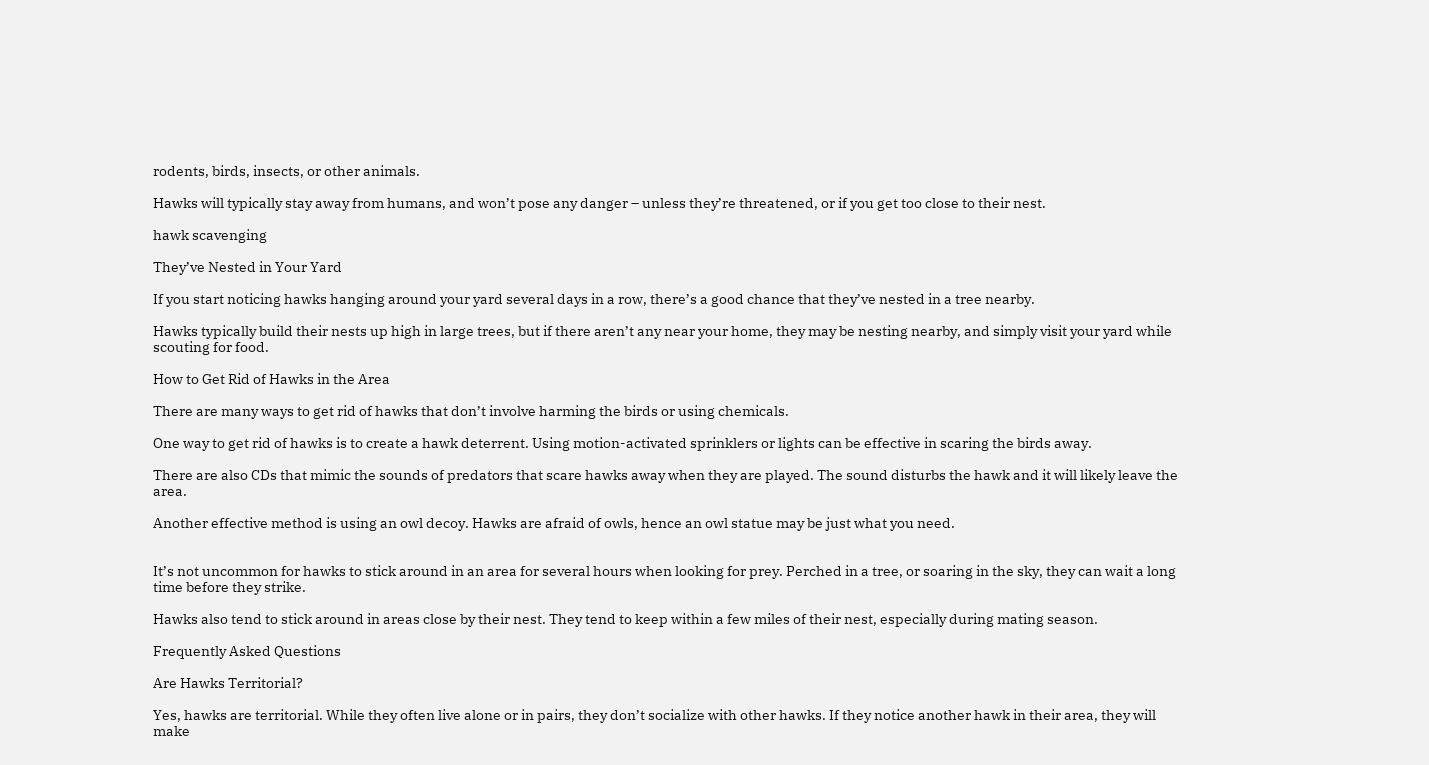rodents, birds, insects, or other animals.

Hawks will typically stay away from humans, and won’t pose any danger – unless they’re threatened, or if you get too close to their nest.

hawk scavenging

They’ve Nested in Your Yard

If you start noticing hawks hanging around your yard several days in a row, there’s a good chance that they’ve nested in a tree nearby.

Hawks typically build their nests up high in large trees, but if there aren’t any near your home, they may be nesting nearby, and simply visit your yard while scouting for food.

How to Get Rid of Hawks in the Area

There are many ways to get rid of hawks that don’t involve harming the birds or using chemicals.

One way to get rid of hawks is to create a hawk deterrent. Using motion-activated sprinklers or lights can be effective in scaring the birds away.

There are also CDs that mimic the sounds of predators that scare hawks away when they are played. The sound disturbs the hawk and it will likely leave the area.

Another effective method is using an owl decoy. Hawks are afraid of owls, hence an owl statue may be just what you need.


It’s not uncommon for hawks to stick around in an area for several hours when looking for prey. Perched in a tree, or soaring in the sky, they can wait a long time before they strike.

Hawks also tend to stick around in areas close by their nest. They tend to keep within a few miles of their nest, especially during mating season.

Frequently Asked Questions

Are Hawks Territorial?

Yes, hawks are territorial. While they often live alone or in pairs, they don’t socialize with other hawks. If they notice another hawk in their area, they will make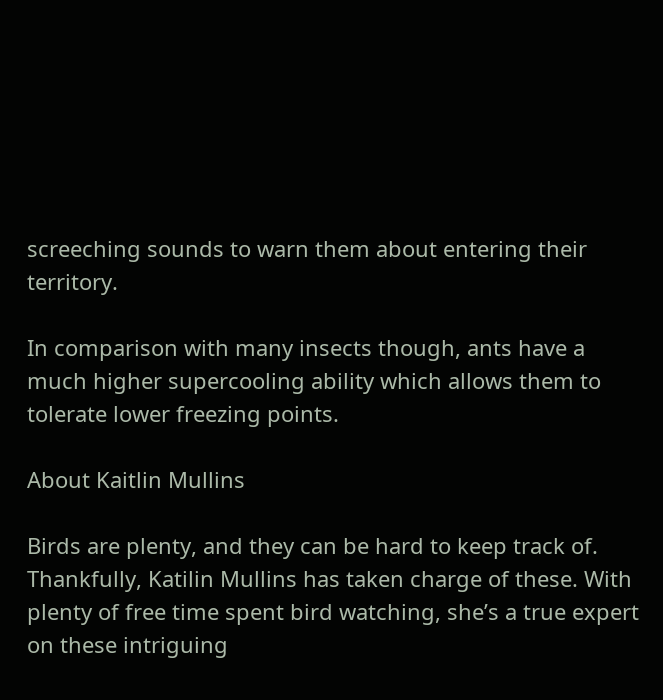screeching sounds to warn them about entering their territory.

In comparison with many insects though, ants have a much higher supercooling ability which allows them to tolerate lower freezing points.

About Kaitlin Mullins

Birds are plenty, and they can be hard to keep track of. Thankfully, Katilin Mullins has taken charge of these. With plenty of free time spent bird watching, she’s a true expert on these intriguing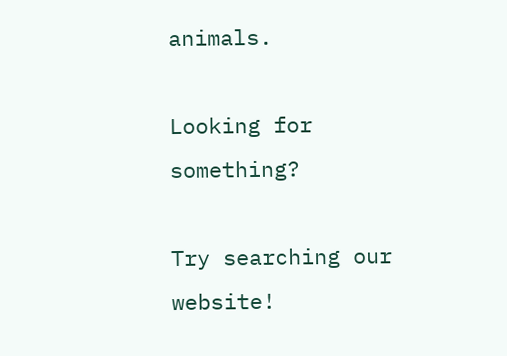animals.

Looking for something?

Try searching our website!